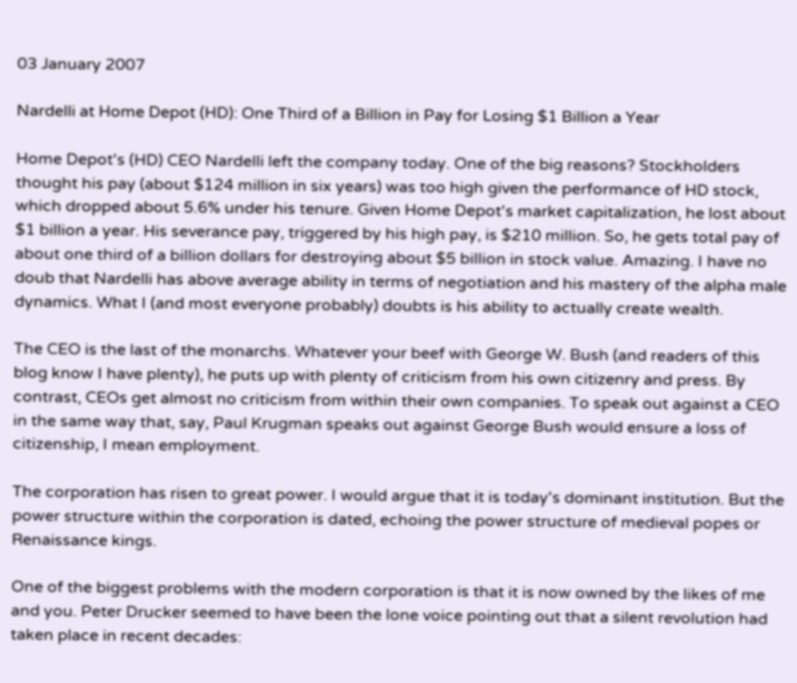03 January 2007

Nardelli at Home Depot (HD): One Third of a Billion in Pay for Losing $1 Billion a Year

Home Depot's (HD) CEO Nardelli left the company today. One of the big reasons? Stockholders thought his pay (about $124 million in six years) was too high given the performance of HD stock, which dropped about 5.6% under his tenure. Given Home Depot's market capitalization, he lost about $1 billion a year. His severance pay, triggered by his high pay, is $210 million. So, he gets total pay of about one third of a billion dollars for destroying about $5 billion in stock value. Amazing. I have no doub that Nardelli has above average ability in terms of negotiation and his mastery of the alpha male dynamics. What I (and most everyone probably) doubts is his ability to actually create wealth.

The CEO is the last of the monarchs. Whatever your beef with George W. Bush (and readers of this blog know I have plenty), he puts up with plenty of criticism from his own citizenry and press. By contrast, CEOs get almost no criticism from within their own companies. To speak out against a CEO in the same way that, say, Paul Krugman speaks out against George Bush would ensure a loss of citizenship, I mean employment.

The corporation has risen to great power. I would argue that it is today's dominant institution. But the power structure within the corporation is dated, echoing the power structure of medieval popes or Renaissance kings.

One of the biggest problems with the modern corporation is that it is now owned by the likes of me and you. Peter Drucker seemed to have been the lone voice pointing out that a silent revolution had taken place in recent decades: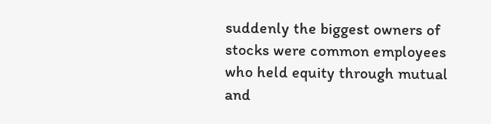suddenly the biggest owners of stocks were common employees who held equity through mutual and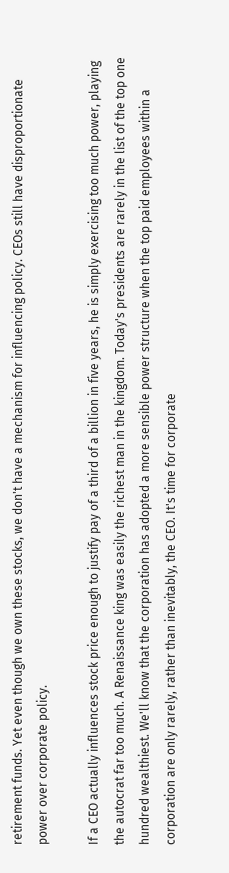retirement funds. Yet even though we own these stocks, we don't have a mechanism for influencing policy. CEOs still have disproportionate power over corporate policy.

If a CEO actually influences stock price enough to justify pay of a third of a billion in five years, he is simply exercising too much power, playing the autocrat far too much. A Renaissance king was easily the richest man in the kingdom. Today's presidents are rarely in the list of the top one hundred wealthiest. We'll know that the corporation has adopted a more sensible power structure when the top paid employees within a corporation are only rarely, rather than inevitably, the CEO. It's time for corporate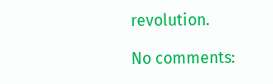revolution.

No comments: